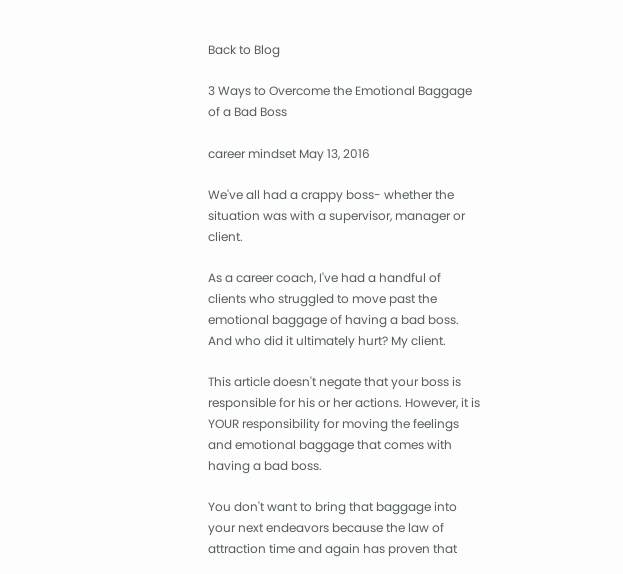Back to Blog

3 Ways to Overcome the Emotional Baggage of a Bad Boss

career mindset May 13, 2016

We've all had a crappy boss- whether the situation was with a supervisor, manager or client.

As a career coach, I've had a handful of clients who struggled to move past the emotional baggage of having a bad boss. And who did it ultimately hurt? My client.

This article doesn't negate that your boss is responsible for his or her actions. However, it is YOUR responsibility for moving the feelings and emotional baggage that comes with having a bad boss.

You don't want to bring that baggage into your next endeavors because the law of attraction time and again has proven that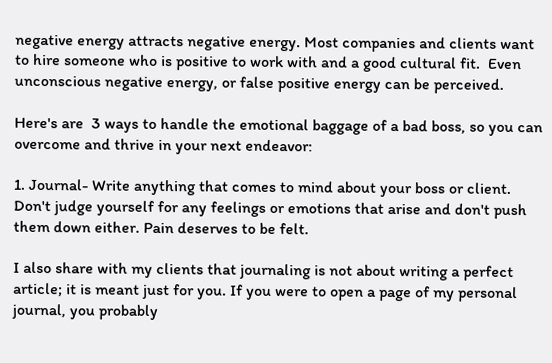negative energy attracts negative energy. Most companies and clients want to hire someone who is positive to work with and a good cultural fit.  Even unconscious negative energy, or false positive energy can be perceived.

Here's are  3 ways to handle the emotional baggage of a bad boss, so you can overcome and thrive in your next endeavor:

1. Journal- Write anything that comes to mind about your boss or client. Don't judge yourself for any feelings or emotions that arise and don't push them down either. Pain deserves to be felt.

I also share with my clients that journaling is not about writing a perfect article; it is meant just for you. If you were to open a page of my personal journal, you probably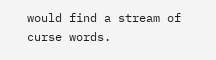would find a stream of curse words.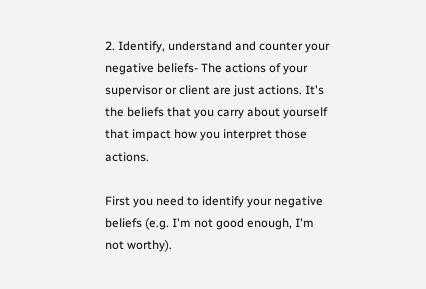2. Identify, understand and counter your negative beliefs- The actions of your supervisor or client are just actions. It's the beliefs that you carry about yourself that impact how you interpret those actions.

First you need to identify your negative beliefs (e.g. I'm not good enough, I'm not worthy).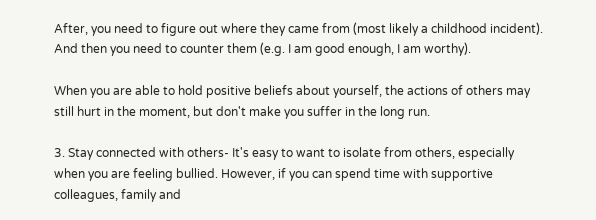After, you need to figure out where they came from (most likely a childhood incident).
And then you need to counter them (e.g. I am good enough, I am worthy).

When you are able to hold positive beliefs about yourself, the actions of others may still hurt in the moment, but don't make you suffer in the long run.

3. Stay connected with others- It's easy to want to isolate from others, especially when you are feeling bullied. However, if you can spend time with supportive colleagues, family and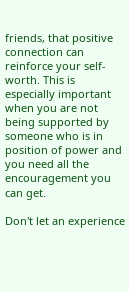friends, that positive connection can reinforce your self-worth. This is especially important when you are not being supported by someone who is in position of power and you need all the encouragement you can get.

Don't let an experience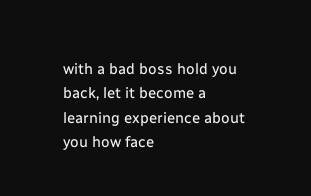with a bad boss hold you back, let it become a learning experience about you how face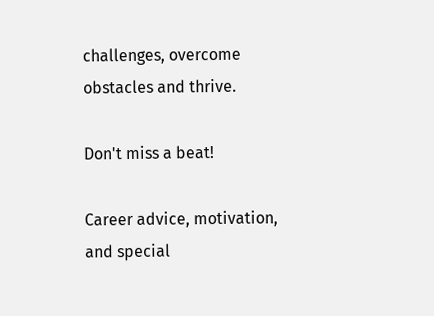challenges, overcome obstacles and thrive.

Don't miss a beat!

Career advice, motivation, and special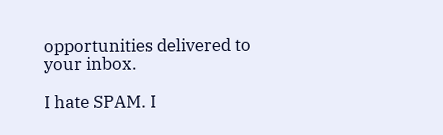opportunities delivered to your inbox.

I hate SPAM. I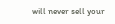will never sell your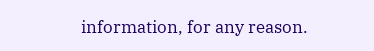information, for any reason.